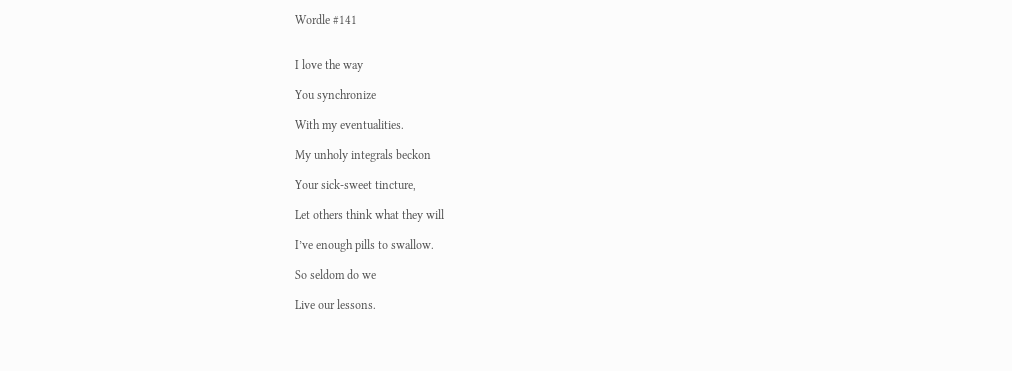Wordle #141


I love the way

You synchronize

With my eventualities.

My unholy integrals beckon

Your sick-sweet tincture,

Let others think what they will

I’ve enough pills to swallow.

So seldom do we

Live our lessons.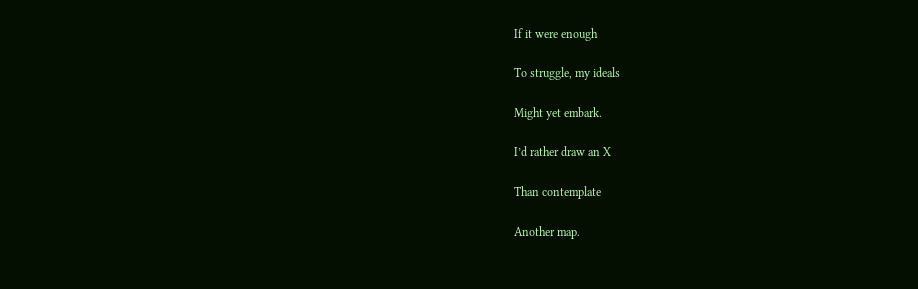If it were enough

To struggle, my ideals

Might yet embark.

I’d rather draw an X

Than contemplate

Another map.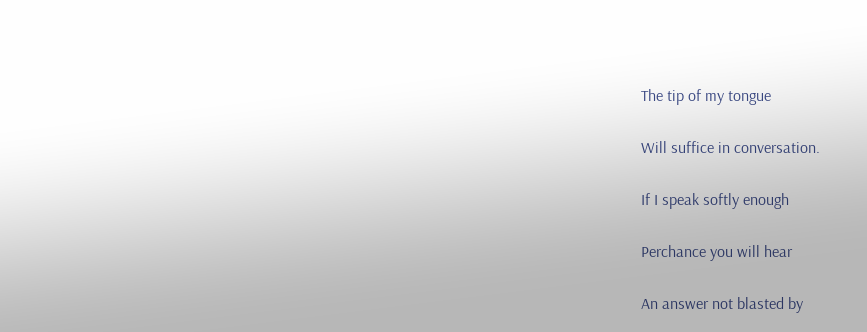The tip of my tongue

Will suffice in conversation.

If I speak softly enough

Perchance you will hear

An answer not blasted by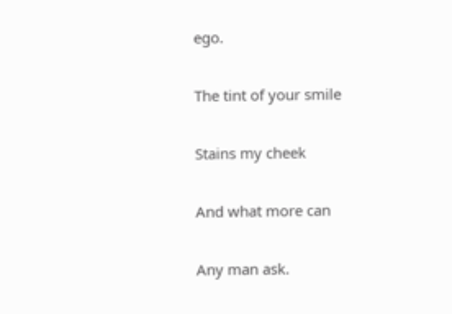ego.

The tint of your smile

Stains my cheek

And what more can

Any man ask.